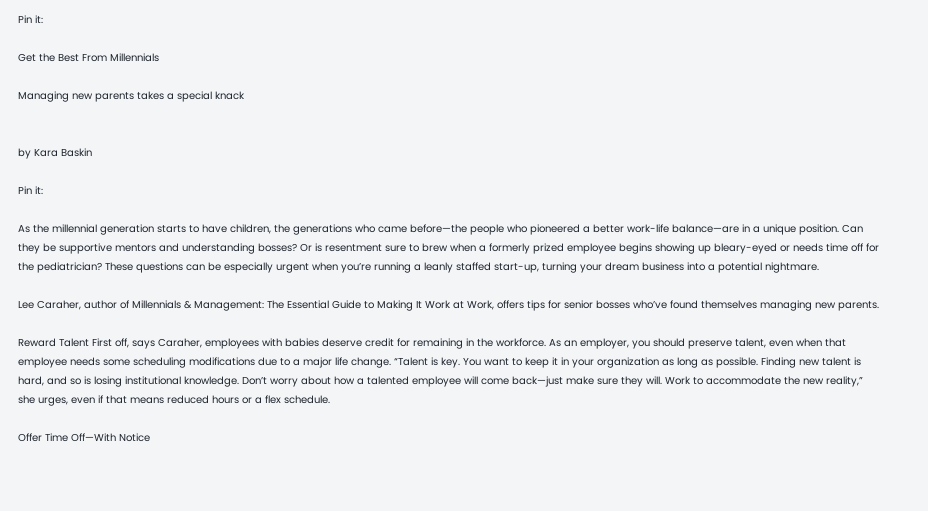Pin it:

Get the Best From Millennials

Managing new parents takes a special knack


by Kara Baskin

Pin it:

As the millennial generation starts to have children, the generations who came before—the people who pioneered a better work-life balance—are in a unique position. Can they be supportive mentors and understanding bosses? Or is resentment sure to brew when a formerly prized employee begins showing up bleary-eyed or needs time off for the pediatrician? These questions can be especially urgent when you’re running a leanly staffed start-up, turning your dream business into a potential nightmare.

Lee Caraher, author of Millennials & Management: The Essential Guide to Making It Work at Work, offers tips for senior bosses who’ve found themselves managing new parents.

Reward Talent First off, says Caraher, employees with babies deserve credit for remaining in the workforce. As an employer, you should preserve talent, even when that employee needs some scheduling modifications due to a major life change. “Talent is key. You want to keep it in your organization as long as possible. Finding new talent is hard, and so is losing institutional knowledge. Don’t worry about how a talented employee will come back—just make sure they will. Work to accommodate the new reality,” she urges, even if that means reduced hours or a flex schedule.

Offer Time Off—With Notice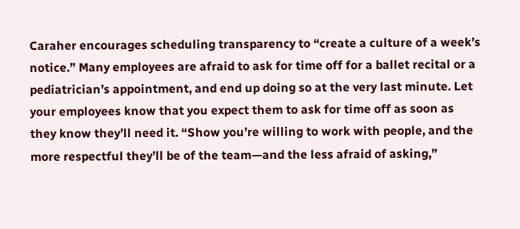Caraher encourages scheduling transparency to “create a culture of a week’s notice.” Many employees are afraid to ask for time off for a ballet recital or a pediatrician’s appointment, and end up doing so at the very last minute. Let your employees know that you expect them to ask for time off as soon as they know they’ll need it. “Show you’re willing to work with people, and the more respectful they’ll be of the team—and the less afraid of asking,”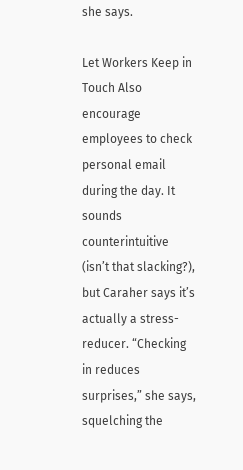she says.

Let Workers Keep in Touch Also encourage employees to check personal email during the day. It sounds counterintuitive (isn’t that slacking?), but Caraher says it’s actually a stress-reducer. “Checking in reduces surprises,” she says, squelching the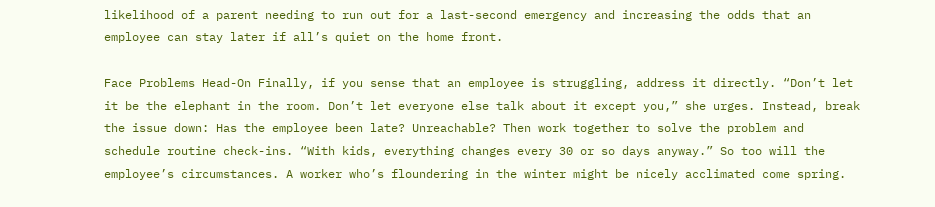likelihood of a parent needing to run out for a last-second emergency and increasing the odds that an employee can stay later if all’s quiet on the home front.

Face Problems Head-On Finally, if you sense that an employee is struggling, address it directly. “Don’t let it be the elephant in the room. Don’t let everyone else talk about it except you,” she urges. Instead, break the issue down: Has the employee been late? Unreachable? Then work together to solve the problem and schedule routine check-ins. “With kids, everything changes every 30 or so days anyway.” So too will the employee’s circumstances. A worker who’s floundering in the winter might be nicely acclimated come spring.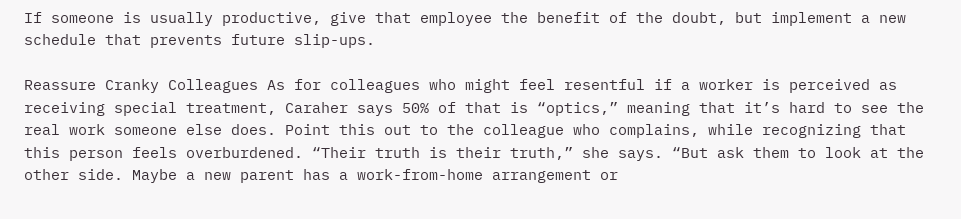If someone is usually productive, give that employee the benefit of the doubt, but implement a new schedule that prevents future slip-ups.

Reassure Cranky Colleagues As for colleagues who might feel resentful if a worker is perceived as receiving special treatment, Caraher says 50% of that is “optics,” meaning that it’s hard to see the real work someone else does. Point this out to the colleague who complains, while recognizing that this person feels overburdened. “Their truth is their truth,” she says. “But ask them to look at the other side. Maybe a new parent has a work-from-home arrangement or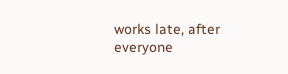works late, after everyone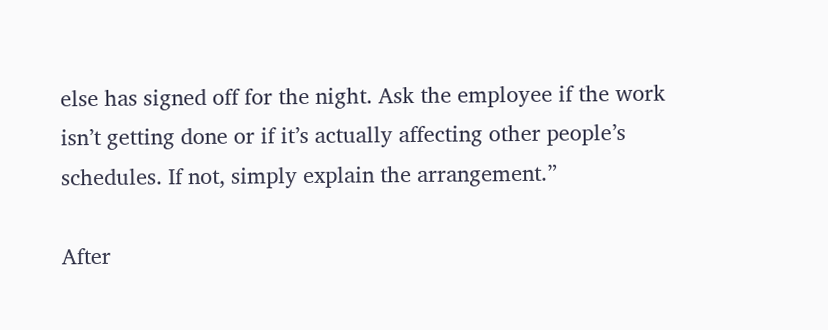else has signed off for the night. Ask the employee if the work isn’t getting done or if it’s actually affecting other people’s schedules. If not, simply explain the arrangement.”

After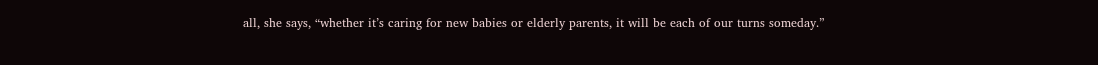all, she says, “whether it’s caring for new babies or elderly parents, it will be each of our turns someday.”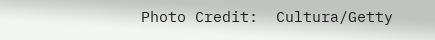Photo Credit:  Cultura/Getty